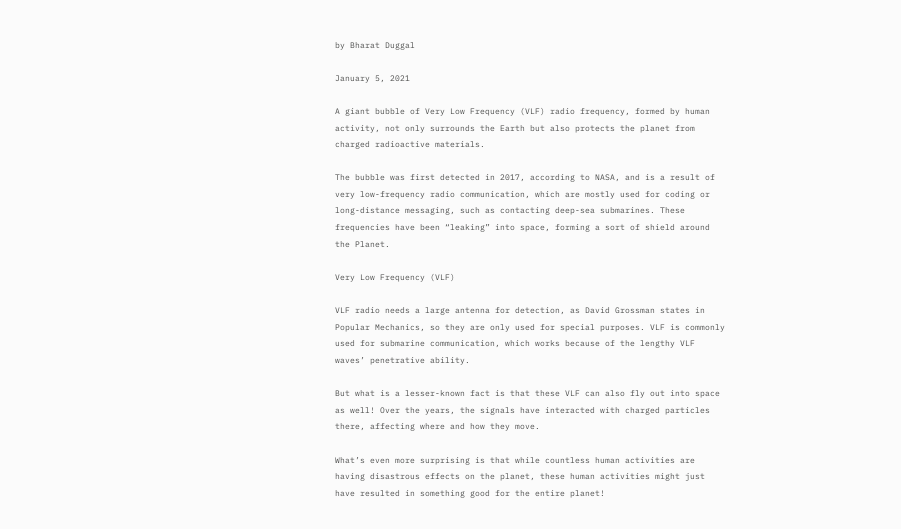by Bharat Duggal

January 5, 2021

A giant bubble of Very Low Frequency (VLF) radio frequency, formed by human activity, not only surrounds the Earth but also protects the planet from charged radioactive materials.

The bubble was first detected in 2017, according to NASA, and is a result of very low-frequency radio communication, which are mostly used for coding or long-distance messaging, such as contacting deep-sea submarines. These frequencies have been “leaking” into space, forming a sort of shield around the Planet.

Very Low Frequency (VLF)

VLF radio needs a large antenna for detection, as David Grossman states in Popular Mechanics, so they are only used for special purposes. VLF is commonly used for submarine communication, which works because of the lengthy VLF waves’ penetrative ability.

But what is a lesser-known fact is that these VLF can also fly out into space as well! Over the years, the signals have interacted with charged particles there, affecting where and how they move.

What’s even more surprising is that while countless human activities are having disastrous effects on the planet, these human activities might just have resulted in something good for the entire planet!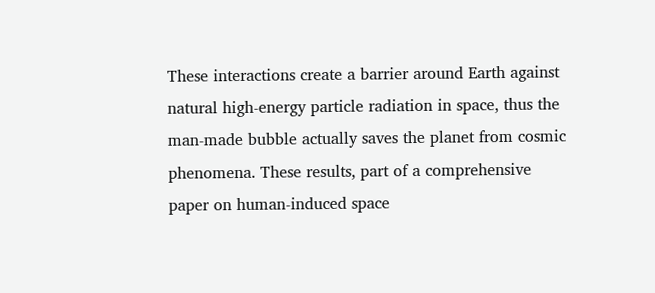These interactions create a barrier around Earth against natural high-energy particle radiation in space, thus the man-made bubble actually saves the planet from cosmic phenomena. These results, part of a comprehensive paper on human-induced space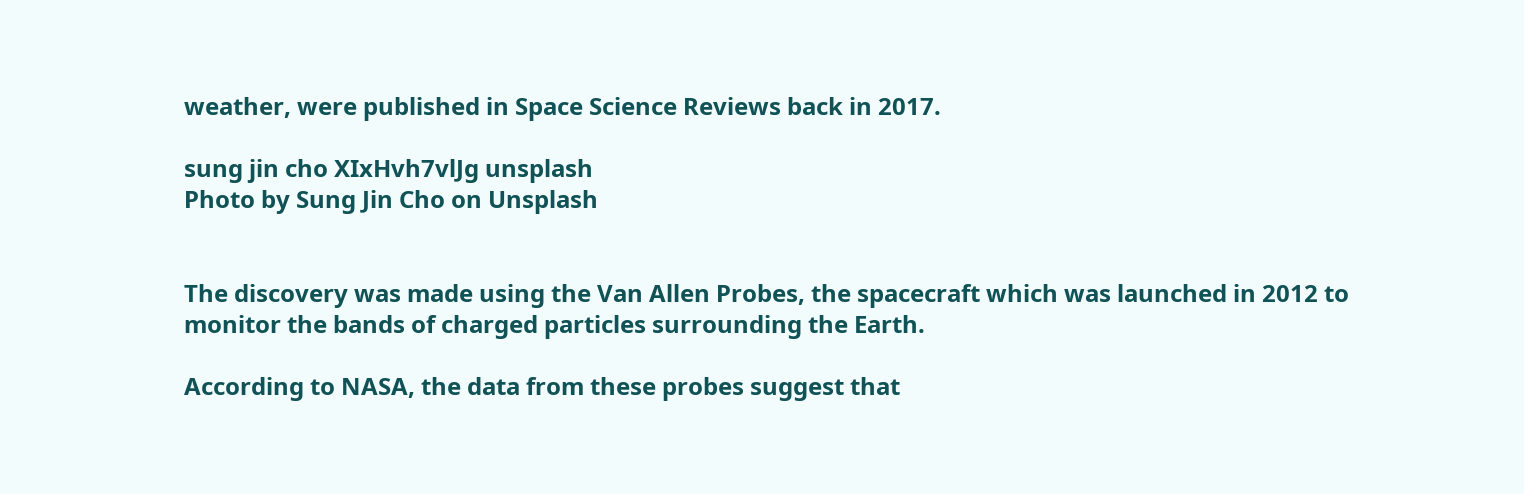weather, were published in Space Science Reviews back in 2017.

sung jin cho XIxHvh7vlJg unsplash
Photo by Sung Jin Cho on Unsplash


The discovery was made using the Van Allen Probes, the spacecraft which was launched in 2012 to monitor the bands of charged particles surrounding the Earth.

According to NASA, the data from these probes suggest that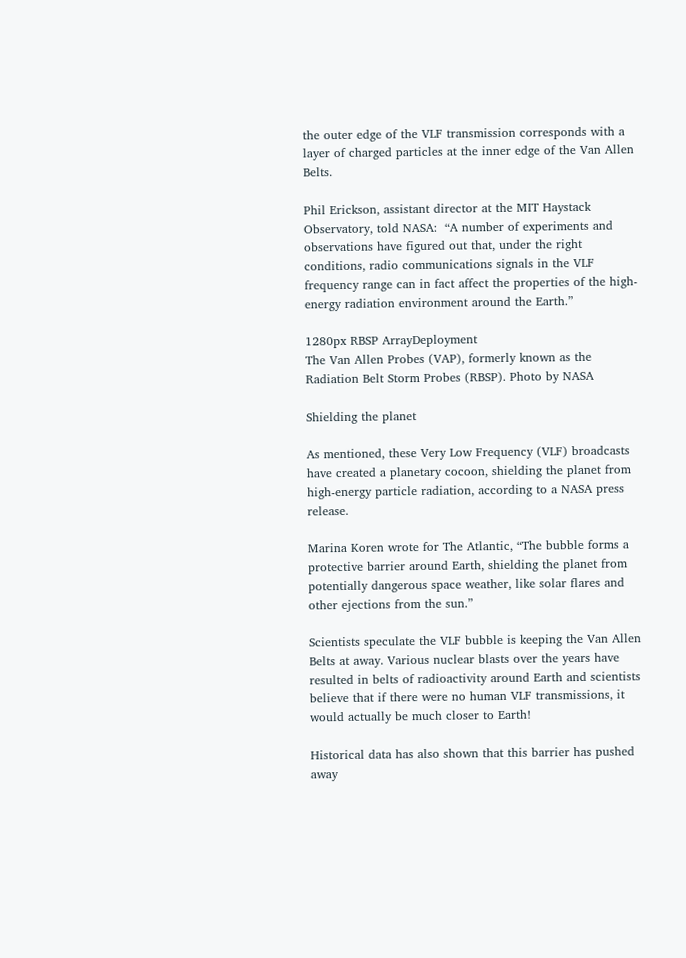the outer edge of the VLF transmission corresponds with a layer of charged particles at the inner edge of the Van Allen Belts.

Phil Erickson, assistant director at the MIT Haystack Observatory, told NASA:  “A number of experiments and observations have figured out that, under the right conditions, radio communications signals in the VLF frequency range can in fact affect the properties of the high-energy radiation environment around the Earth.”

1280px RBSP ArrayDeployment
The Van Allen Probes (VAP), formerly known as the Radiation Belt Storm Probes (RBSP). Photo by NASA

Shielding the planet

As mentioned, these Very Low Frequency (VLF) broadcasts have created a planetary cocoon, shielding the planet from high-energy particle radiation, according to a NASA press release.

Marina Koren wrote for The Atlantic, “The bubble forms a protective barrier around Earth, shielding the planet from potentially dangerous space weather, like solar flares and other ejections from the sun.”

Scientists speculate the VLF bubble is keeping the Van Allen Belts at away. Various nuclear blasts over the years have resulted in belts of radioactivity around Earth and scientists believe that if there were no human VLF transmissions, it would actually be much closer to Earth!

Historical data has also shown that this barrier has pushed away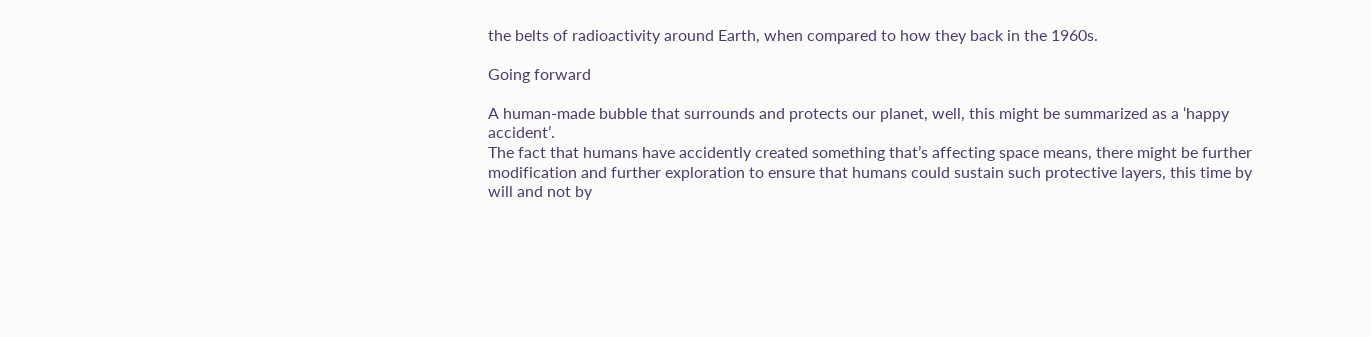the belts of radioactivity around Earth, when compared to how they back in the 1960s.

Going forward

A human-made bubble that surrounds and protects our planet, well, this might be summarized as a ‘happy accident’.
The fact that humans have accidently created something that’s affecting space means, there might be further modification and further exploration to ensure that humans could sustain such protective layers, this time by will and not by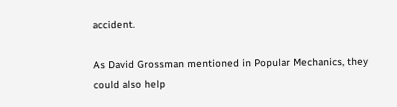accident.

As David Grossman mentioned in Popular Mechanics, they could also help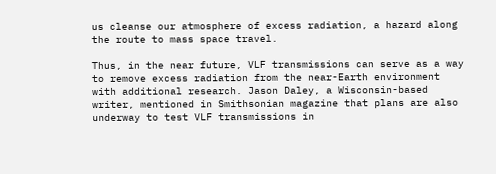us cleanse our atmosphere of excess radiation, a hazard along the route to mass space travel.

Thus, in the near future, VLF transmissions can serve as a way to remove excess radiation from the near-Earth environment with additional research. Jason Daley, a Wisconsin-based writer, mentioned in Smithsonian magazine that plans are also underway to test VLF transmissions in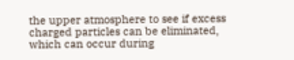the upper atmosphere to see if excess charged particles can be eliminated, which can occur during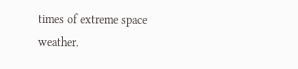times of extreme space weather.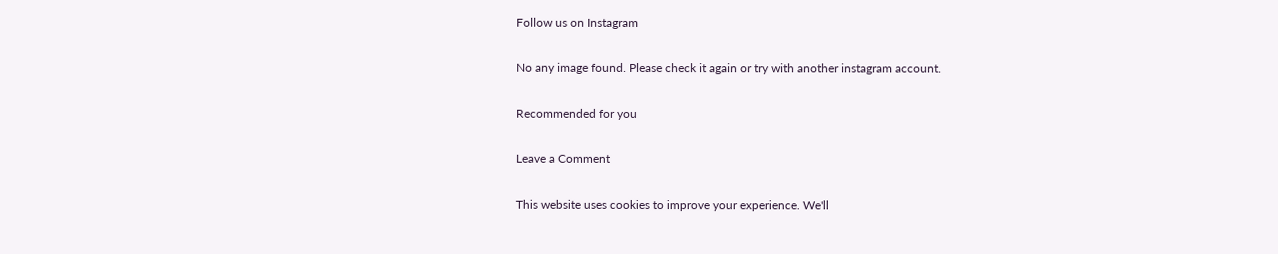Follow us on Instagram

No any image found. Please check it again or try with another instagram account.

Recommended for you

Leave a Comment

This website uses cookies to improve your experience. We'll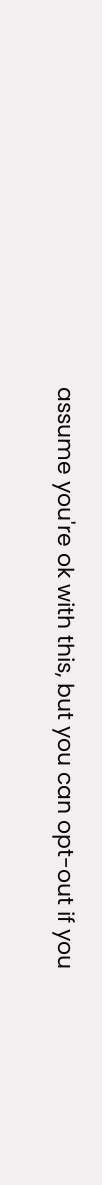assume you're ok with this, but you can opt-out if you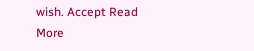wish. Accept Read More